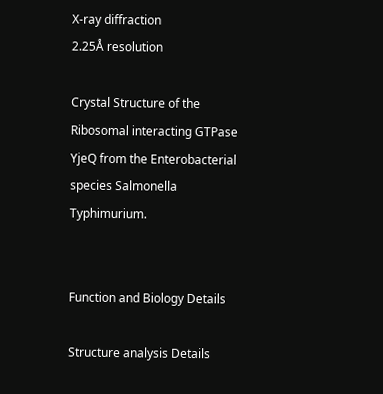X-ray diffraction
2.25Å resolution

Crystal Structure of the Ribosomal interacting GTPase YjeQ from the Enterobacterial species Salmonella Typhimurium.


Function and Biology Details

Structure analysis Details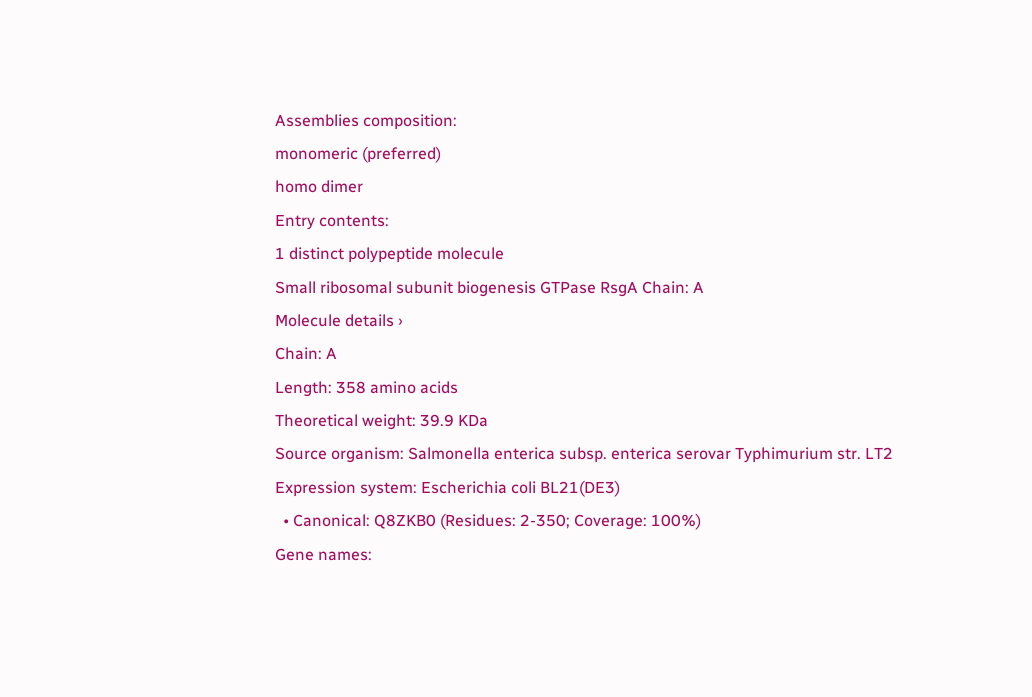Assemblies composition:
monomeric (preferred)
homo dimer
Entry contents:
1 distinct polypeptide molecule
Small ribosomal subunit biogenesis GTPase RsgA Chain: A
Molecule details ›
Chain: A
Length: 358 amino acids
Theoretical weight: 39.9 KDa
Source organism: Salmonella enterica subsp. enterica serovar Typhimurium str. LT2
Expression system: Escherichia coli BL21(DE3)
  • Canonical: Q8ZKB0 (Residues: 2-350; Coverage: 100%)
Gene names: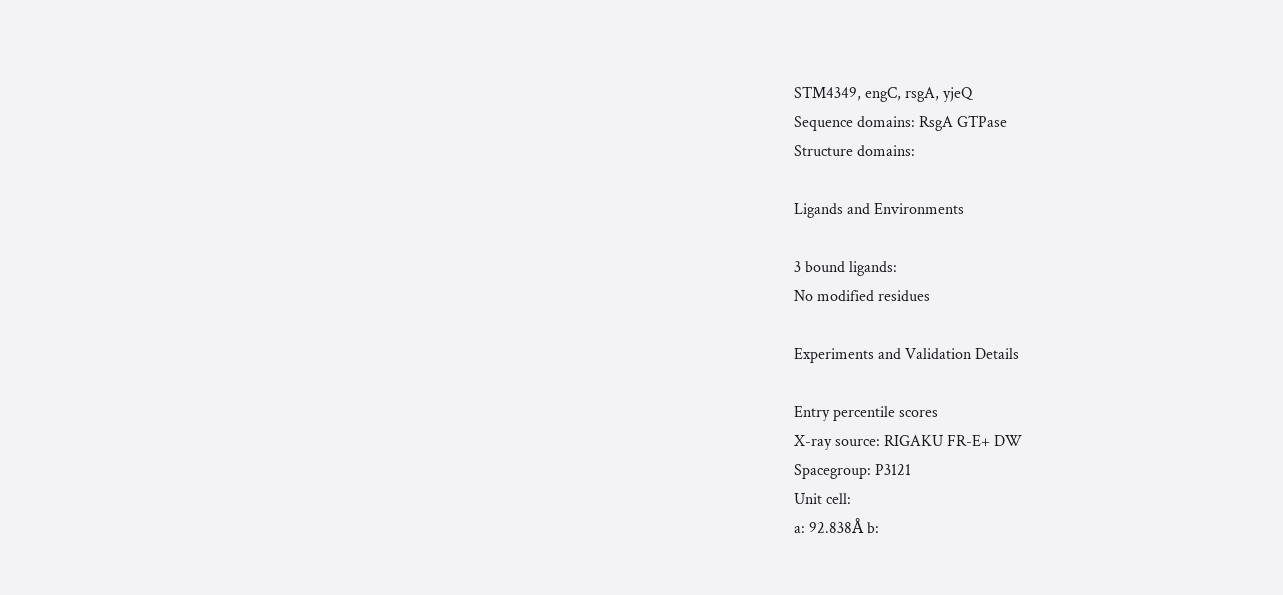STM4349, engC, rsgA, yjeQ
Sequence domains: RsgA GTPase
Structure domains:

Ligands and Environments

3 bound ligands:
No modified residues

Experiments and Validation Details

Entry percentile scores
X-ray source: RIGAKU FR-E+ DW
Spacegroup: P3121
Unit cell:
a: 92.838Å b: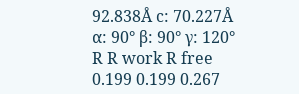92.838Å c: 70.227Å
α: 90° β: 90° γ: 120°
R R work R free
0.199 0.199 0.267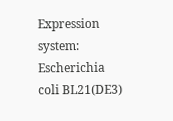Expression system: Escherichia coli BL21(DE3)